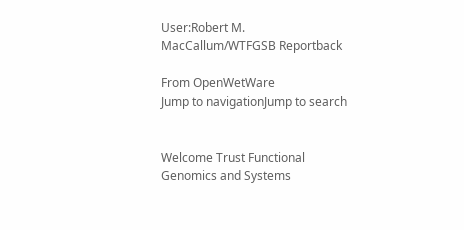User:Robert M. MacCallum/WTFGSB Reportback

From OpenWetWare
Jump to navigationJump to search


Welcome Trust Functional Genomics and Systems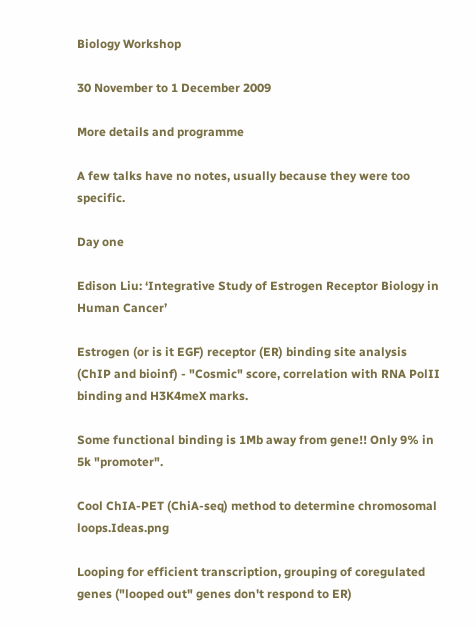Biology Workshop

30 November to 1 December 2009

More details and programme

A few talks have no notes, usually because they were too specific.

Day one

Edison Liu: ‘Integrative Study of Estrogen Receptor Biology in Human Cancer’

Estrogen (or is it EGF) receptor (ER) binding site analysis (ChIP and bioinf) - "Cosmic" score, correlation with RNA PolII binding and H3K4meX marks.

Some functional binding is 1Mb away from gene!! Only 9% in 5k "promoter".

Cool ChIA-PET (ChiA-seq) method to determine chromosomal loops.Ideas.png

Looping for efficient transcription, grouping of coregulated genes ("looped out" genes don't respond to ER)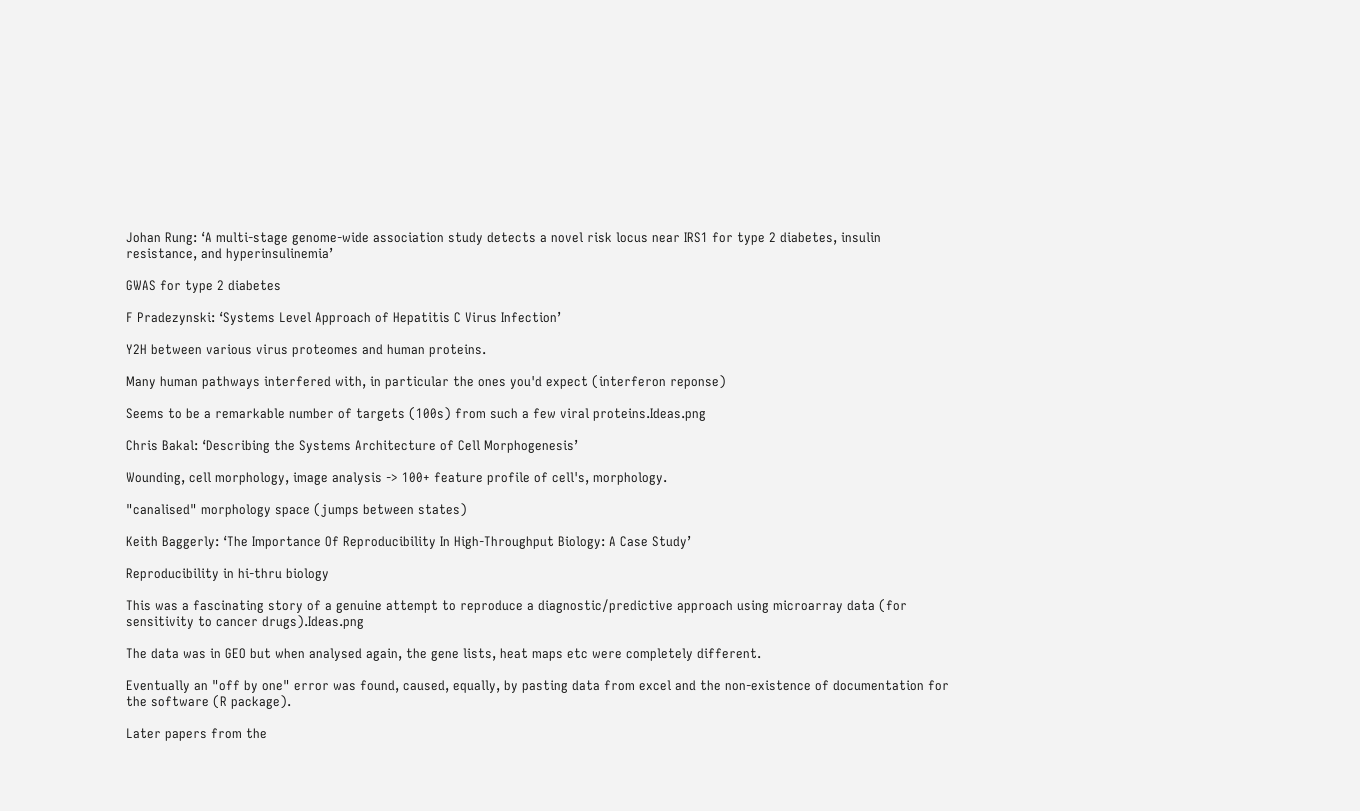Johan Rung: ‘A multi-stage genome-wide association study detects a novel risk locus near IRS1 for type 2 diabetes, insulin resistance, and hyperinsulinemia’

GWAS for type 2 diabetes

F Pradezynski: ‘Systems Level Approach of Hepatitis C Virus Infection’

Y2H between various virus proteomes and human proteins.

Many human pathways interfered with, in particular the ones you'd expect (interferon reponse)

Seems to be a remarkable number of targets (100s) from such a few viral proteins.Ideas.png

Chris Bakal: ‘Describing the Systems Architecture of Cell Morphogenesis’

Wounding, cell morphology, image analysis -> 100+ feature profile of cell's, morphology.

"canalised" morphology space (jumps between states)

Keith Baggerly: ‘The Importance Of Reproducibility In High-Throughput Biology: A Case Study’

Reproducibility in hi-thru biology

This was a fascinating story of a genuine attempt to reproduce a diagnostic/predictive approach using microarray data (for sensitivity to cancer drugs).Ideas.png

The data was in GEO but when analysed again, the gene lists, heat maps etc were completely different.

Eventually an "off by one" error was found, caused, equally, by pasting data from excel and the non-existence of documentation for the software (R package).

Later papers from the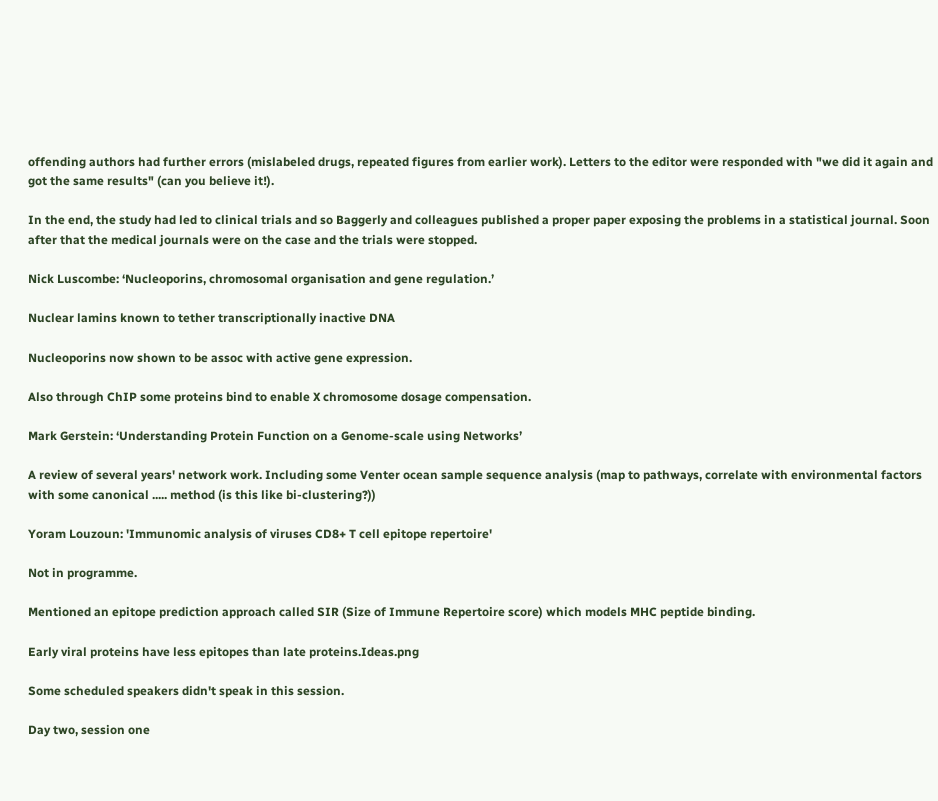offending authors had further errors (mislabeled drugs, repeated figures from earlier work). Letters to the editor were responded with "we did it again and got the same results" (can you believe it!).

In the end, the study had led to clinical trials and so Baggerly and colleagues published a proper paper exposing the problems in a statistical journal. Soon after that the medical journals were on the case and the trials were stopped.

Nick Luscombe: ‘Nucleoporins, chromosomal organisation and gene regulation.’

Nuclear lamins known to tether transcriptionally inactive DNA

Nucleoporins now shown to be assoc with active gene expression.

Also through ChIP some proteins bind to enable X chromosome dosage compensation.

Mark Gerstein: ‘Understanding Protein Function on a Genome-scale using Networks’

A review of several years' network work. Including some Venter ocean sample sequence analysis (map to pathways, correlate with environmental factors with some canonical ..... method (is this like bi-clustering?))

Yoram Louzoun: 'Immunomic analysis of viruses CD8+ T cell epitope repertoire'

Not in programme.

Mentioned an epitope prediction approach called SIR (Size of Immune Repertoire score) which models MHC peptide binding.

Early viral proteins have less epitopes than late proteins.Ideas.png

Some scheduled speakers didn't speak in this session.

Day two, session one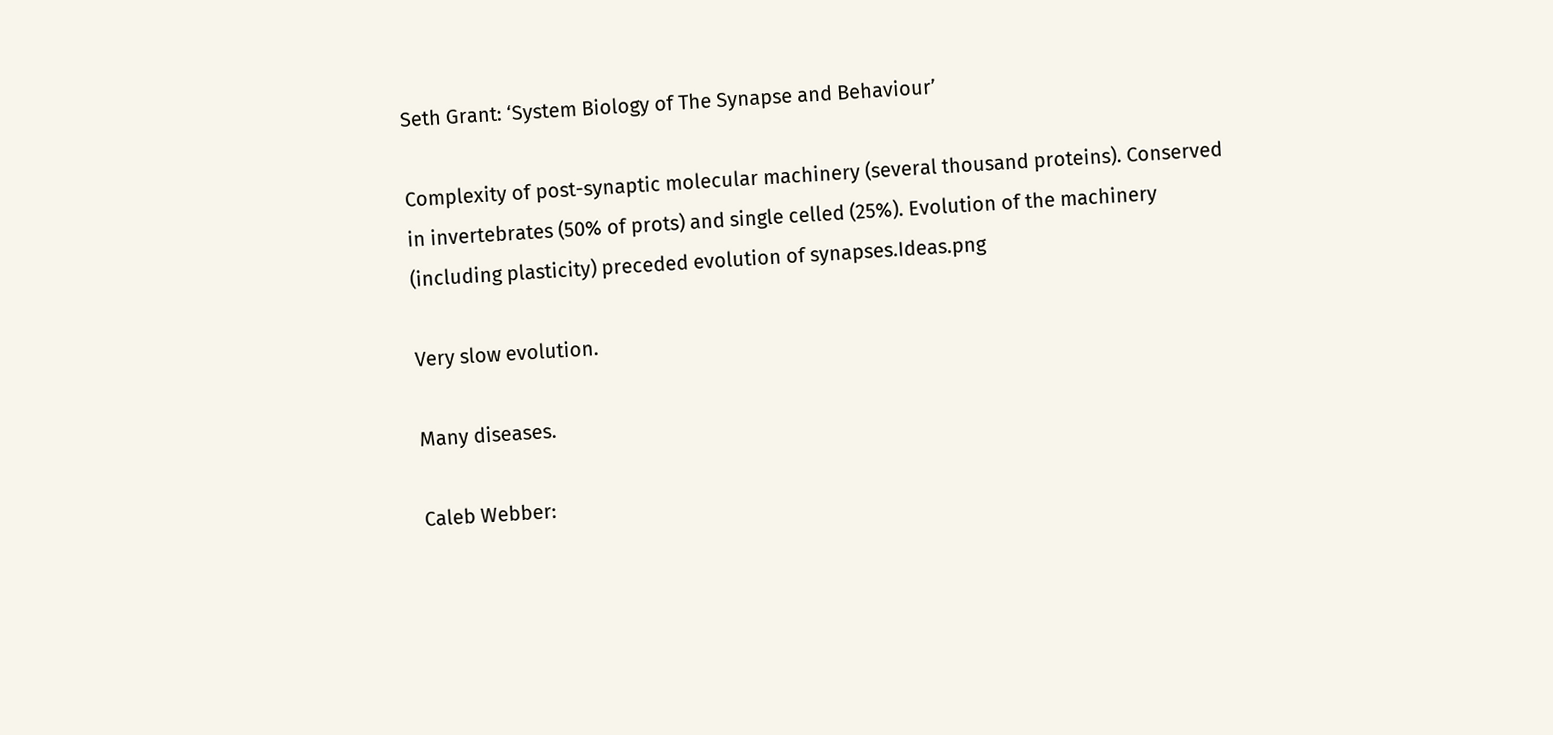Seth Grant: ‘System Biology of The Synapse and Behaviour’

Complexity of post-synaptic molecular machinery (several thousand proteins). Conserved in invertebrates (50% of prots) and single celled (25%). Evolution of the machinery (including plasticity) preceded evolution of synapses.Ideas.png

Very slow evolution.

Many diseases.

Caleb Webber: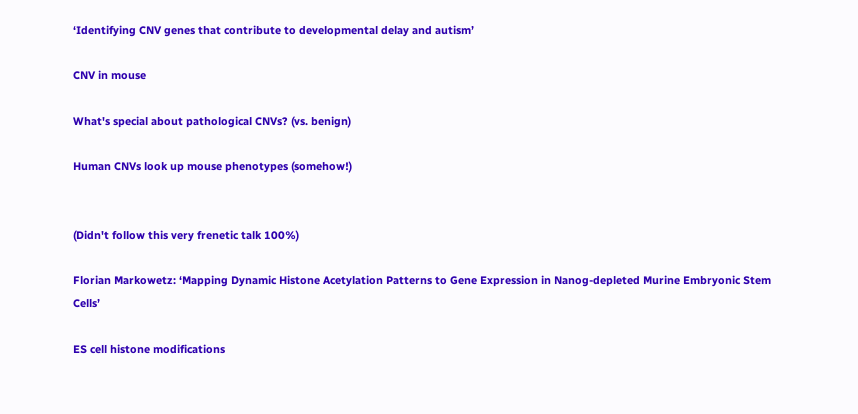‘Identifying CNV genes that contribute to developmental delay and autism’

CNV in mouse

What's special about pathological CNVs? (vs. benign)

Human CNVs look up mouse phenotypes (somehow!)


(Didn't follow this very frenetic talk 100%)

Florian Markowetz: ‘Mapping Dynamic Histone Acetylation Patterns to Gene Expression in Nanog-depleted Murine Embryonic Stem Cells’

ES cell histone modifications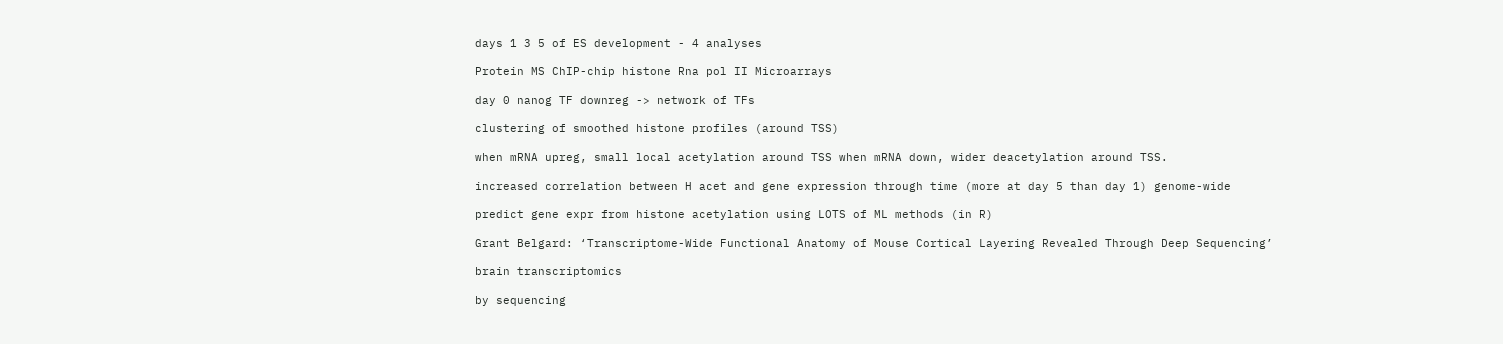days 1 3 5 of ES development - 4 analyses

Protein MS ChIP-chip histone Rna pol II Microarrays

day 0 nanog TF downreg -> network of TFs

clustering of smoothed histone profiles (around TSS)

when mRNA upreg, small local acetylation around TSS when mRNA down, wider deacetylation around TSS.

increased correlation between H acet and gene expression through time (more at day 5 than day 1) genome-wide

predict gene expr from histone acetylation using LOTS of ML methods (in R)

Grant Belgard: ‘Transcriptome-Wide Functional Anatomy of Mouse Cortical Layering Revealed Through Deep Sequencing’

brain transcriptomics

by sequencing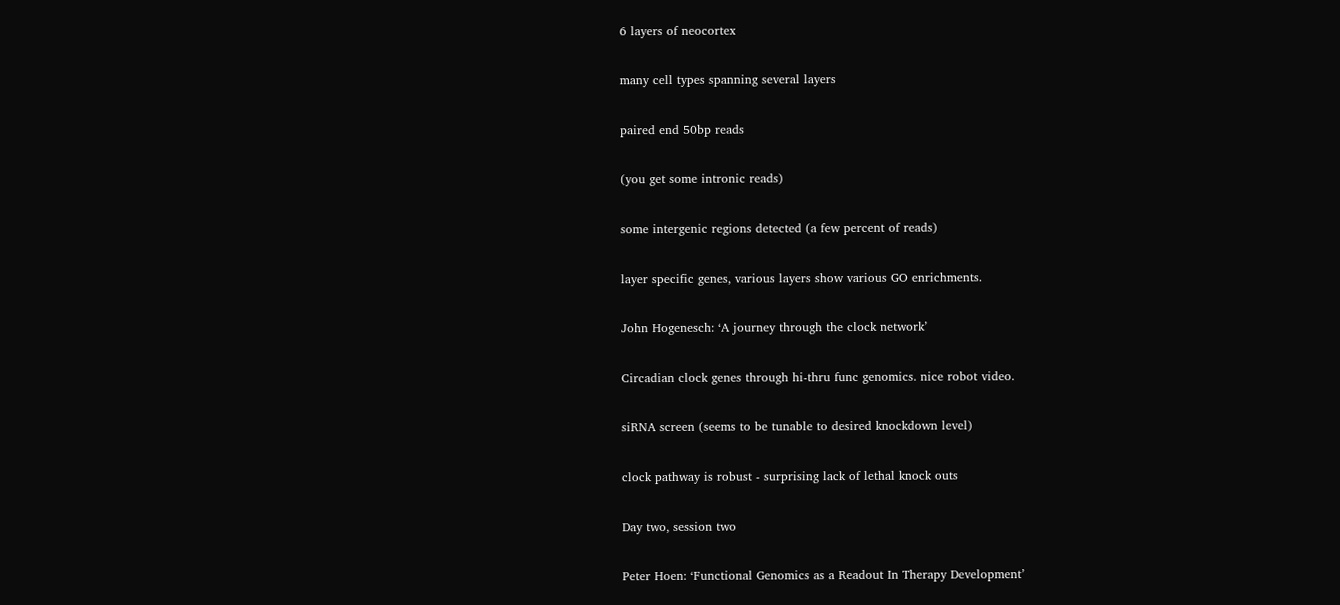6 layers of neocortex

many cell types spanning several layers

paired end 50bp reads

(you get some intronic reads)

some intergenic regions detected (a few percent of reads)

layer specific genes, various layers show various GO enrichments.

John Hogenesch: ‘A journey through the clock network’

Circadian clock genes through hi-thru func genomics. nice robot video.

siRNA screen (seems to be tunable to desired knockdown level)

clock pathway is robust - surprising lack of lethal knock outs

Day two, session two

Peter Hoen: ‘Functional Genomics as a Readout In Therapy Development’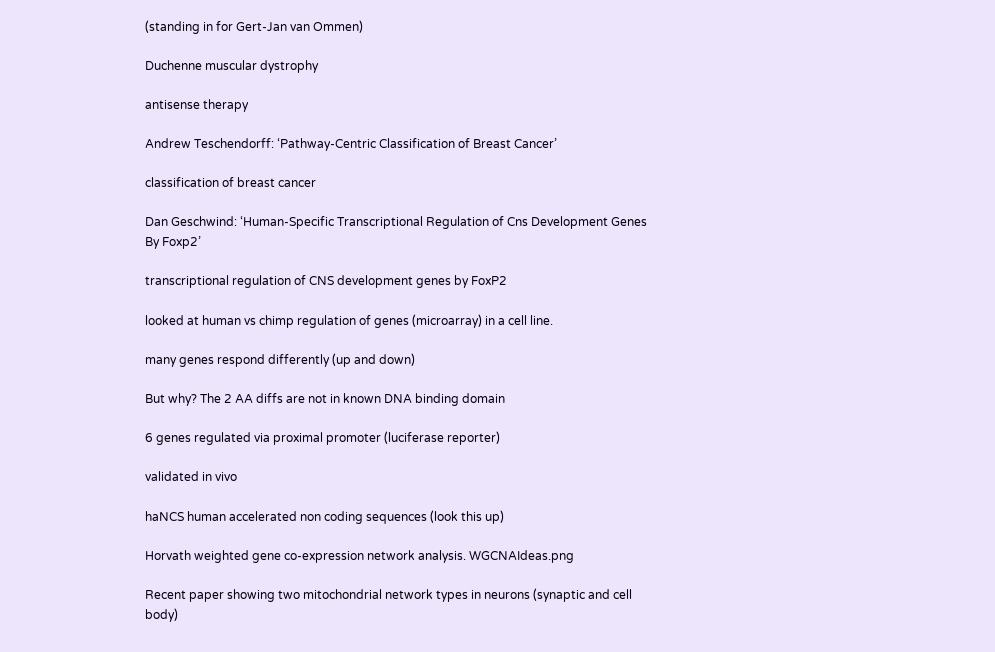(standing in for Gert-Jan van Ommen)

Duchenne muscular dystrophy

antisense therapy

Andrew Teschendorff: ‘Pathway-Centric Classification of Breast Cancer’

classification of breast cancer

Dan Geschwind: ‘Human-Specific Transcriptional Regulation of Cns Development Genes By Foxp2’

transcriptional regulation of CNS development genes by FoxP2

looked at human vs chimp regulation of genes (microarray) in a cell line.

many genes respond differently (up and down)

But why? The 2 AA diffs are not in known DNA binding domain

6 genes regulated via proximal promoter (luciferase reporter)

validated in vivo

haNCS human accelerated non coding sequences (look this up)

Horvath weighted gene co-expression network analysis. WGCNAIdeas.png

Recent paper showing two mitochondrial network types in neurons (synaptic and cell body)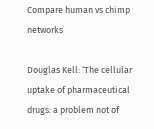Compare human vs chimp networks

Douglas Kell: ‘The cellular uptake of pharmaceutical drugs: a problem not of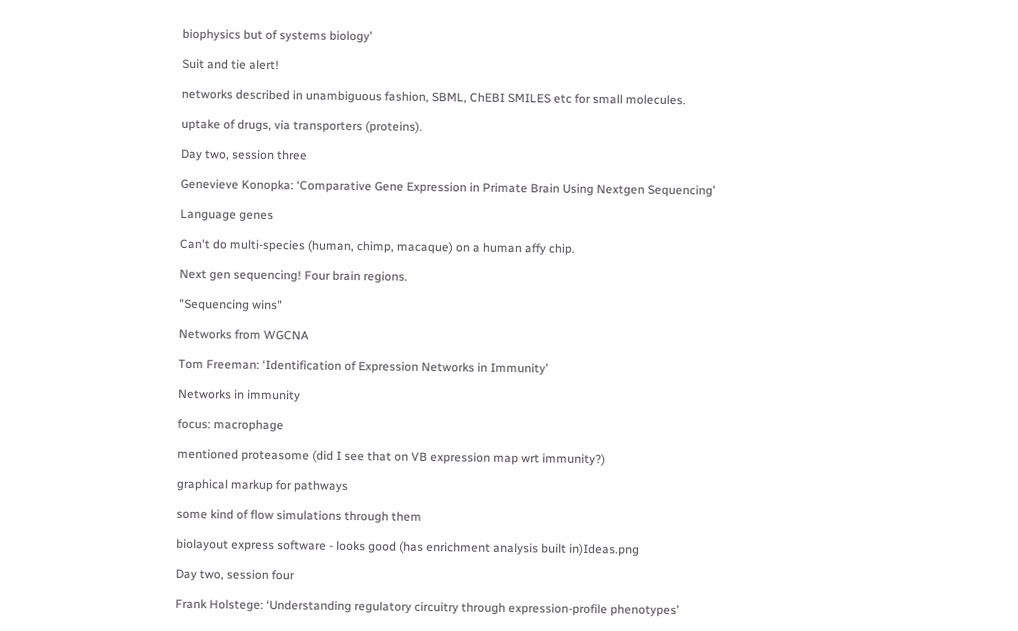biophysics but of systems biology’

Suit and tie alert!

networks described in unambiguous fashion, SBML, ChEBI SMILES etc for small molecules.

uptake of drugs, via transporters (proteins).

Day two, session three

Genevieve Konopka: ‘Comparative Gene Expression in Primate Brain Using Nextgen Sequencing’

Language genes

Can't do multi-species (human, chimp, macaque) on a human affy chip.

Next gen sequencing! Four brain regions.

"Sequencing wins"

Networks from WGCNA

Tom Freeman: ‘Identification of Expression Networks in Immunity’

Networks in immunity

focus: macrophage

mentioned proteasome (did I see that on VB expression map wrt immunity?)

graphical markup for pathways

some kind of flow simulations through them

biolayout express software - looks good (has enrichment analysis built in)Ideas.png

Day two, session four

Frank Holstege: ‘Understanding regulatory circuitry through expression-profile phenotypes’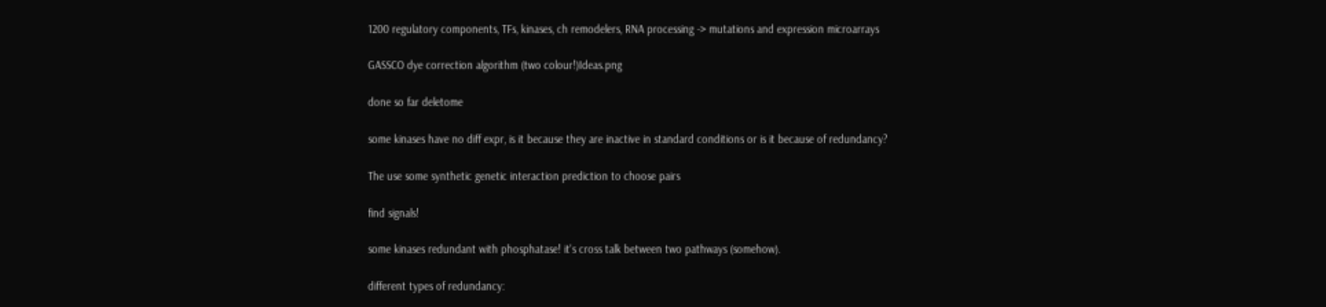1200 regulatory components, TFs, kinases, ch remodelers, RNA processing -> mutations and expression microarrays

GASSCO dye correction algorithm (two colour!)Ideas.png

done so far deletome

some kinases have no diff expr, is it because they are inactive in standard conditions or is it because of redundancy?

The use some synthetic genetic interaction prediction to choose pairs

find signals!

some kinases redundant with phosphatase! it's cross talk between two pathways (somehow).

different types of redundancy: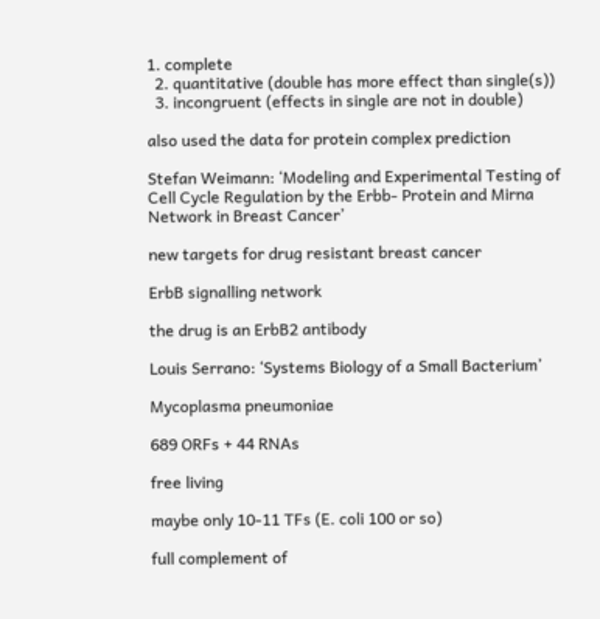1. complete
  2. quantitative (double has more effect than single(s))
  3. incongruent (effects in single are not in double)

also used the data for protein complex prediction

Stefan Weimann: ‘Modeling and Experimental Testing of Cell Cycle Regulation by the Erbb- Protein and Mirna Network in Breast Cancer’

new targets for drug resistant breast cancer

ErbB signalling network

the drug is an ErbB2 antibody

Louis Serrano: ‘Systems Biology of a Small Bacterium’

Mycoplasma pneumoniae

689 ORFs + 44 RNAs

free living

maybe only 10-11 TFs (E. coli 100 or so)

full complement of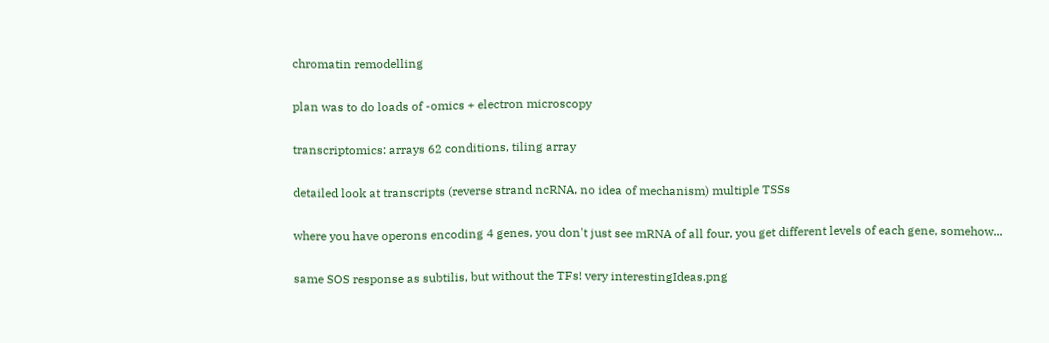chromatin remodelling

plan was to do loads of -omics + electron microscopy

transcriptomics: arrays 62 conditions, tiling array

detailed look at transcripts (reverse strand ncRNA, no idea of mechanism) multiple TSSs

where you have operons encoding 4 genes, you don't just see mRNA of all four, you get different levels of each gene, somehow...

same SOS response as subtilis, but without the TFs! very interestingIdeas.png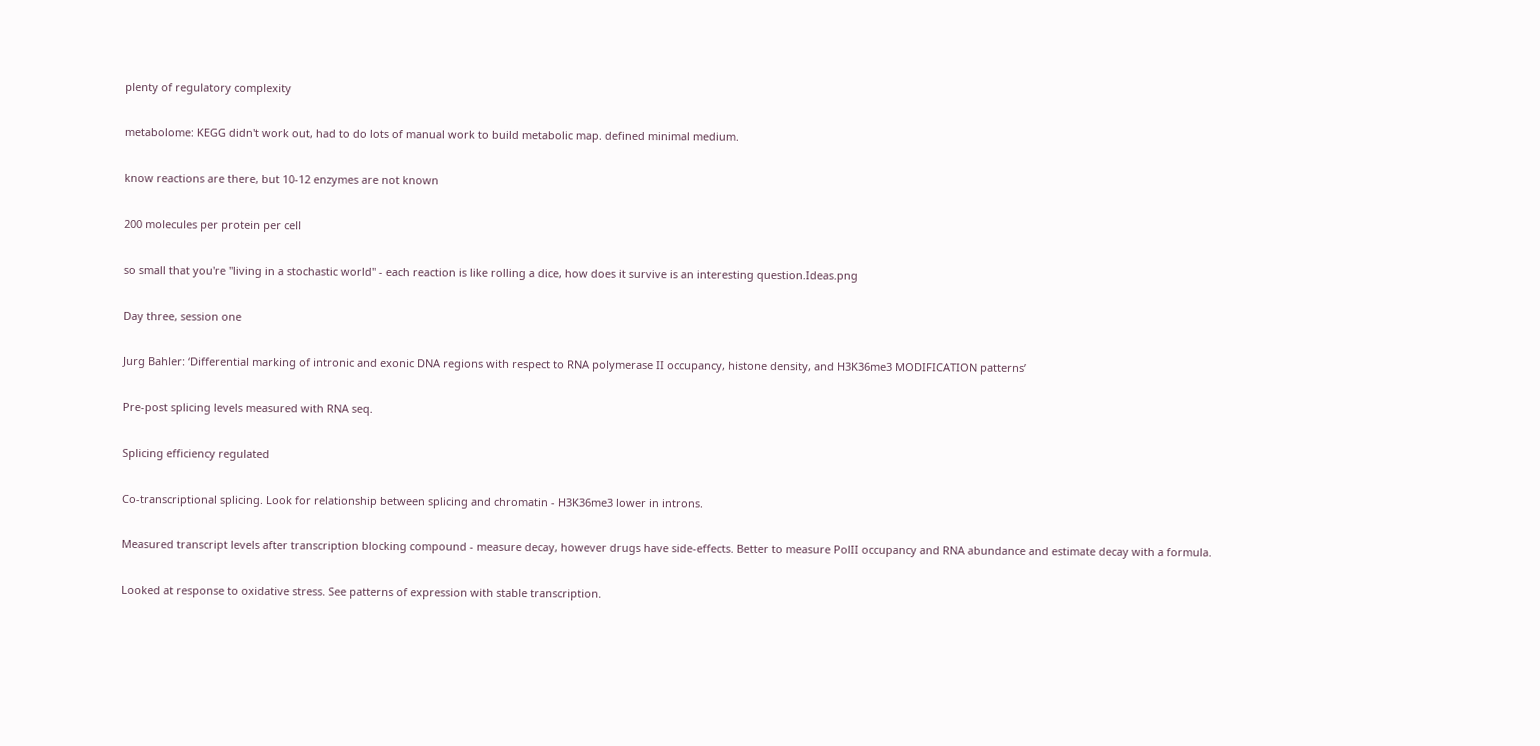plenty of regulatory complexity

metabolome: KEGG didn't work out, had to do lots of manual work to build metabolic map. defined minimal medium.

know reactions are there, but 10-12 enzymes are not known

200 molecules per protein per cell

so small that you're "living in a stochastic world" - each reaction is like rolling a dice, how does it survive is an interesting question.Ideas.png

Day three, session one

Jurg Bahler: ‘Differential marking of intronic and exonic DNA regions with respect to RNA polymerase II occupancy, histone density, and H3K36me3 MODIFICATION patterns’

Pre-post splicing levels measured with RNA seq.

Splicing efficiency regulated

Co-transcriptional splicing. Look for relationship between splicing and chromatin - H3K36me3 lower in introns.

Measured transcript levels after transcription blocking compound - measure decay, however drugs have side-effects. Better to measure PolII occupancy and RNA abundance and estimate decay with a formula.

Looked at response to oxidative stress. See patterns of expression with stable transcription.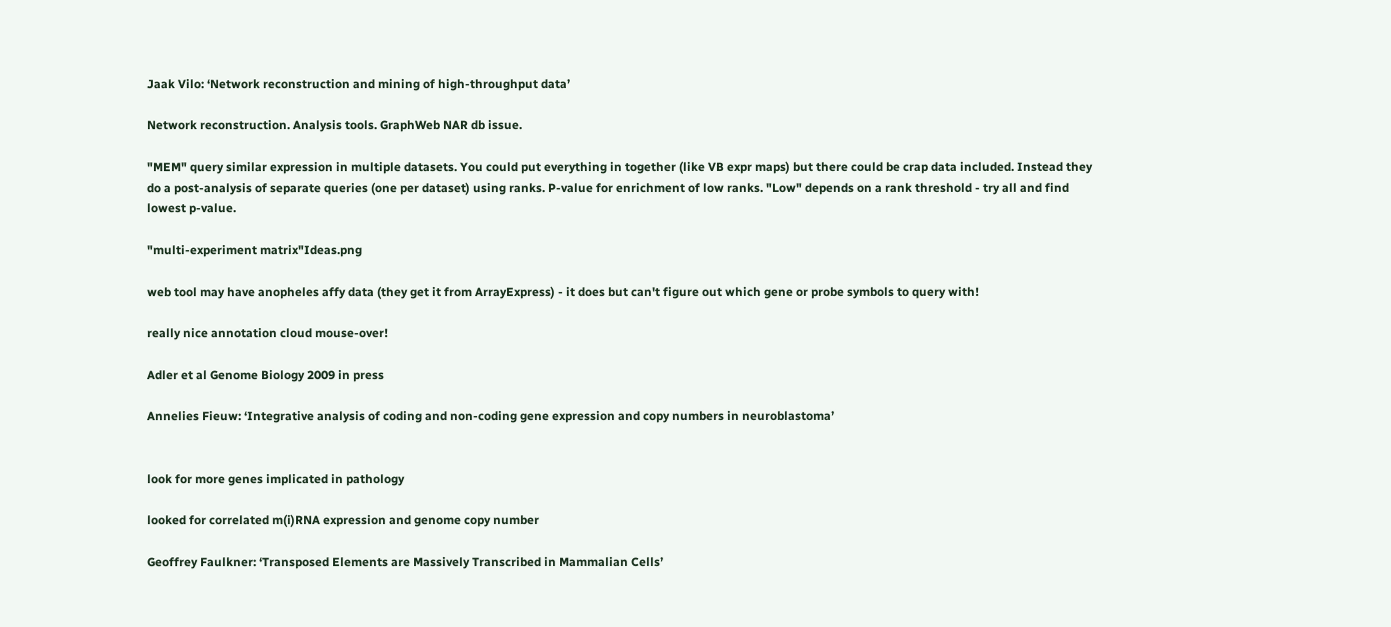Jaak Vilo: ‘Network reconstruction and mining of high-throughput data’

Network reconstruction. Analysis tools. GraphWeb NAR db issue.

"MEM" query similar expression in multiple datasets. You could put everything in together (like VB expr maps) but there could be crap data included. Instead they do a post-analysis of separate queries (one per dataset) using ranks. P-value for enrichment of low ranks. "Low" depends on a rank threshold - try all and find lowest p-value.

"multi-experiment matrix"Ideas.png

web tool may have anopheles affy data (they get it from ArrayExpress) - it does but can't figure out which gene or probe symbols to query with!

really nice annotation cloud mouse-over!

Adler et al Genome Biology 2009 in press

Annelies Fieuw: ‘Integrative analysis of coding and non-coding gene expression and copy numbers in neuroblastoma’


look for more genes implicated in pathology

looked for correlated m(i)RNA expression and genome copy number

Geoffrey Faulkner: ‘Transposed Elements are Massively Transcribed in Mammalian Cells’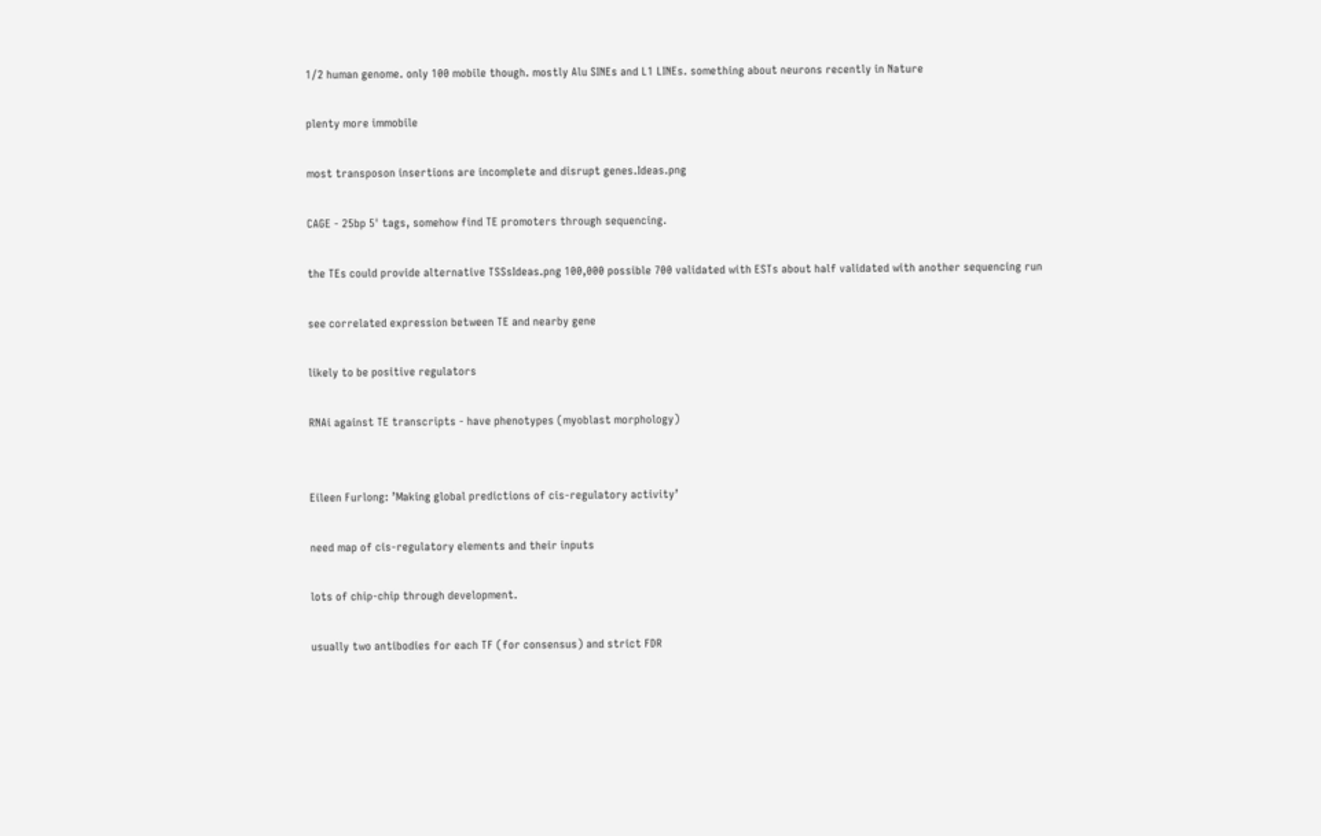1/2 human genome. only 100 mobile though. mostly Alu SINEs and L1 LINEs. something about neurons recently in Nature

plenty more immobile

most transposon insertions are incomplete and disrupt genes.Ideas.png

CAGE - 25bp 5' tags, somehow find TE promoters through sequencing.

the TEs could provide alternative TSSsIdeas.png 100,000 possible 700 validated with ESTs about half validated with another sequencing run

see correlated expression between TE and nearby gene

likely to be positive regulators

RNAi against TE transcripts - have phenotypes (myoblast morphology)


Eileen Furlong: ’Making global predictions of cis-regulatory activity’

need map of cis-regulatory elements and their inputs

lots of chip-chip through development.

usually two antibodies for each TF (for consensus) and strict FDR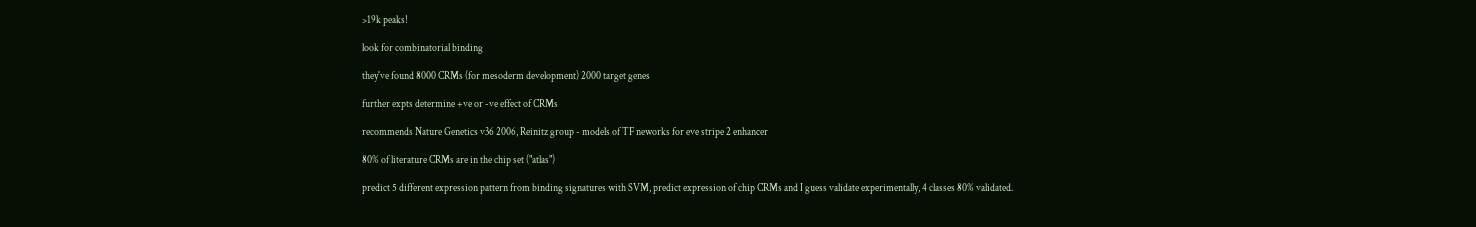>19k peaks!

look for combinatorial binding

they've found 8000 CRMs (for mesoderm development) 2000 target genes

further expts determine +ve or -ve effect of CRMs

recommends Nature Genetics v36 2006, Reinitz group - models of TF neworks for eve stripe 2 enhancer

80% of literature CRMs are in the chip set ("atlas")

predict 5 different expression pattern from binding signatures with SVM, predict expression of chip CRMs and I guess validate experimentally, 4 classes 80% validated.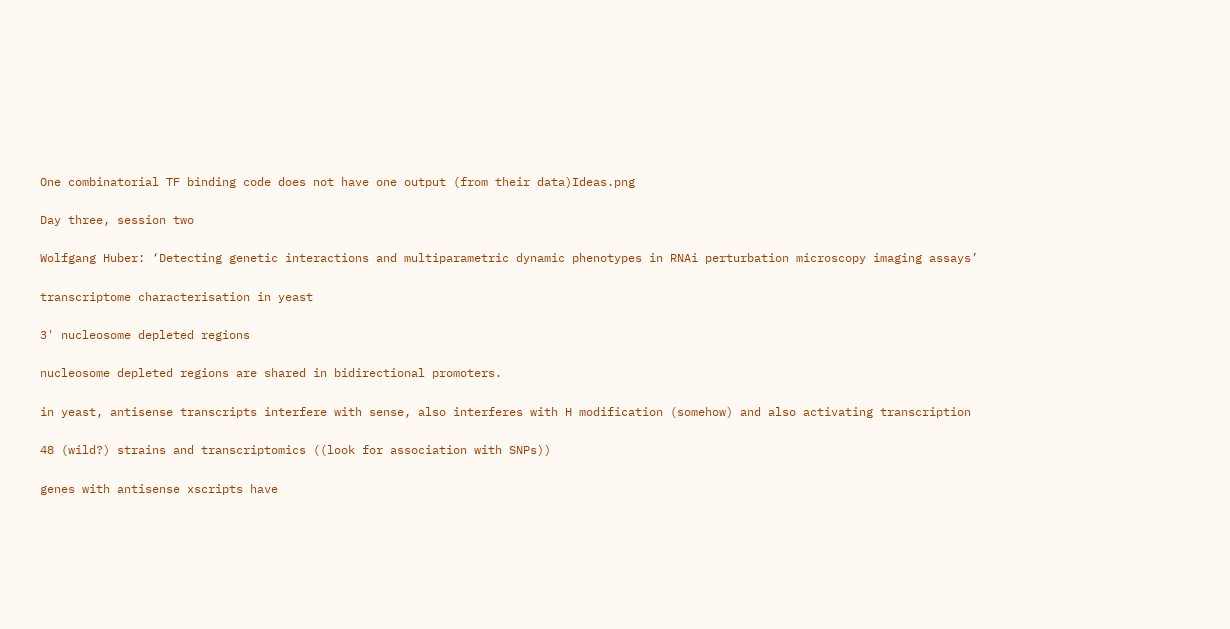One combinatorial TF binding code does not have one output (from their data)Ideas.png

Day three, session two

Wolfgang Huber: ‘Detecting genetic interactions and multiparametric dynamic phenotypes in RNAi perturbation microscopy imaging assays’

transcriptome characterisation in yeast

3' nucleosome depleted regions

nucleosome depleted regions are shared in bidirectional promoters.

in yeast, antisense transcripts interfere with sense, also interferes with H modification (somehow) and also activating transcription

48 (wild?) strains and transcriptomics ((look for association with SNPs))

genes with antisense xscripts have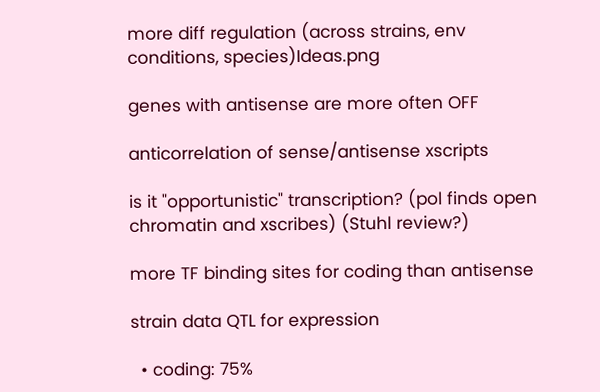more diff regulation (across strains, env conditions, species)Ideas.png

genes with antisense are more often OFF

anticorrelation of sense/antisense xscripts

is it "opportunistic" transcription? (pol finds open chromatin and xscribes) (Stuhl review?)

more TF binding sites for coding than antisense

strain data QTL for expression

  • coding: 75%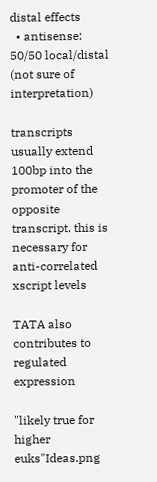distal effects
  • antisense: 50/50 local/distal (not sure of interpretation)

transcripts usually extend 100bp into the promoter of the opposite transcript. this is necessary for anti-correlated xscript levels

TATA also contributes to regulated expression

"likely true for higher euks"Ideas.png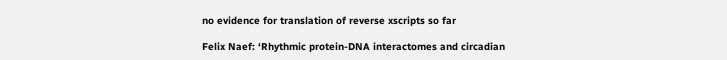no evidence for translation of reverse xscripts so far

Felix Naef: ‘Rhythmic protein-DNA interactomes and circadian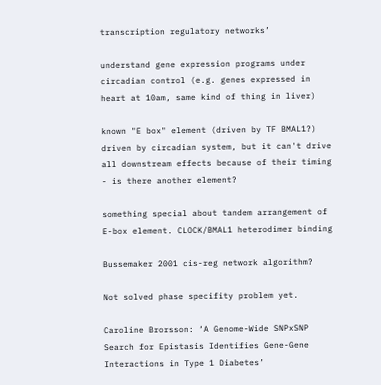transcription regulatory networks’

understand gene expression programs under circadian control (e.g. genes expressed in heart at 10am, same kind of thing in liver)

known "E box" element (driven by TF BMAL1?) driven by circadian system, but it can't drive all downstream effects because of their timing - is there another element?

something special about tandem arrangement of E-box element. CLOCK/BMAL1 heterodimer binding

Bussemaker 2001 cis-reg network algorithm?

Not solved phase specifity problem yet.

Caroline Brorsson: ‘A Genome-Wide SNPxSNP Search for Epistasis Identifies Gene-Gene Interactions in Type 1 Diabetes’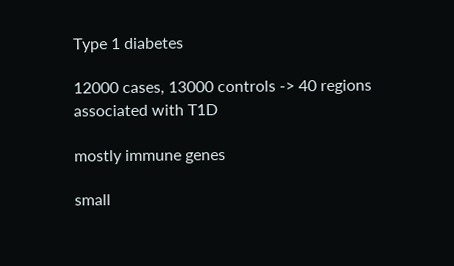Type 1 diabetes

12000 cases, 13000 controls -> 40 regions associated with T1D

mostly immune genes

small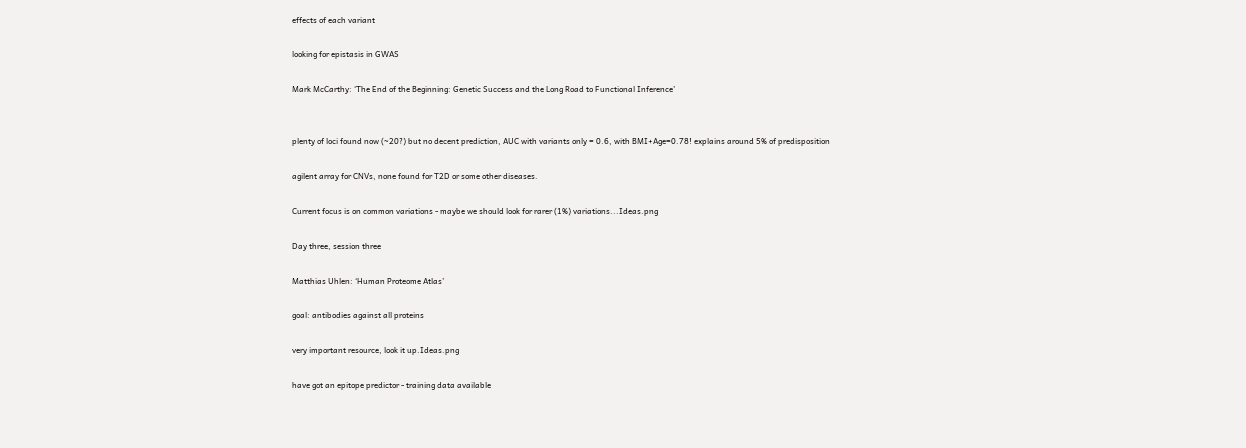effects of each variant

looking for epistasis in GWAS

Mark McCarthy: ‘The End of the Beginning: Genetic Success and the Long Road to Functional Inference’


plenty of loci found now (~20?) but no decent prediction, AUC with variants only = 0.6, with BMI+Age=0.78! explains around 5% of predisposition

agilent array for CNVs, none found for T2D or some other diseases.

Current focus is on common variations - maybe we should look for rarer (1%) variations...Ideas.png

Day three, session three

Matthias Uhlen: ‘Human Proteome Atlas’

goal: antibodies against all proteins

very important resource, look it up.Ideas.png

have got an epitope predictor - training data available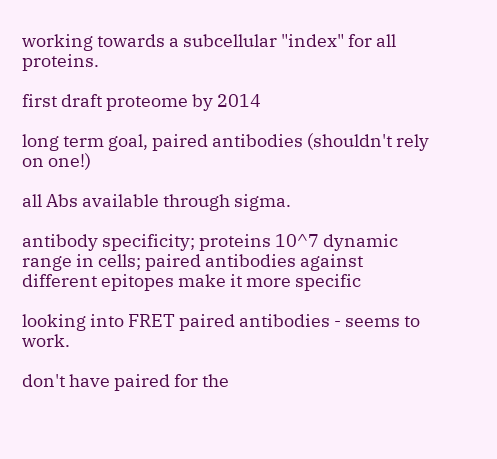working towards a subcellular "index" for all proteins.

first draft proteome by 2014

long term goal, paired antibodies (shouldn't rely on one!)

all Abs available through sigma.

antibody specificity; proteins 10^7 dynamic range in cells; paired antibodies against different epitopes make it more specific

looking into FRET paired antibodies - seems to work.

don't have paired for the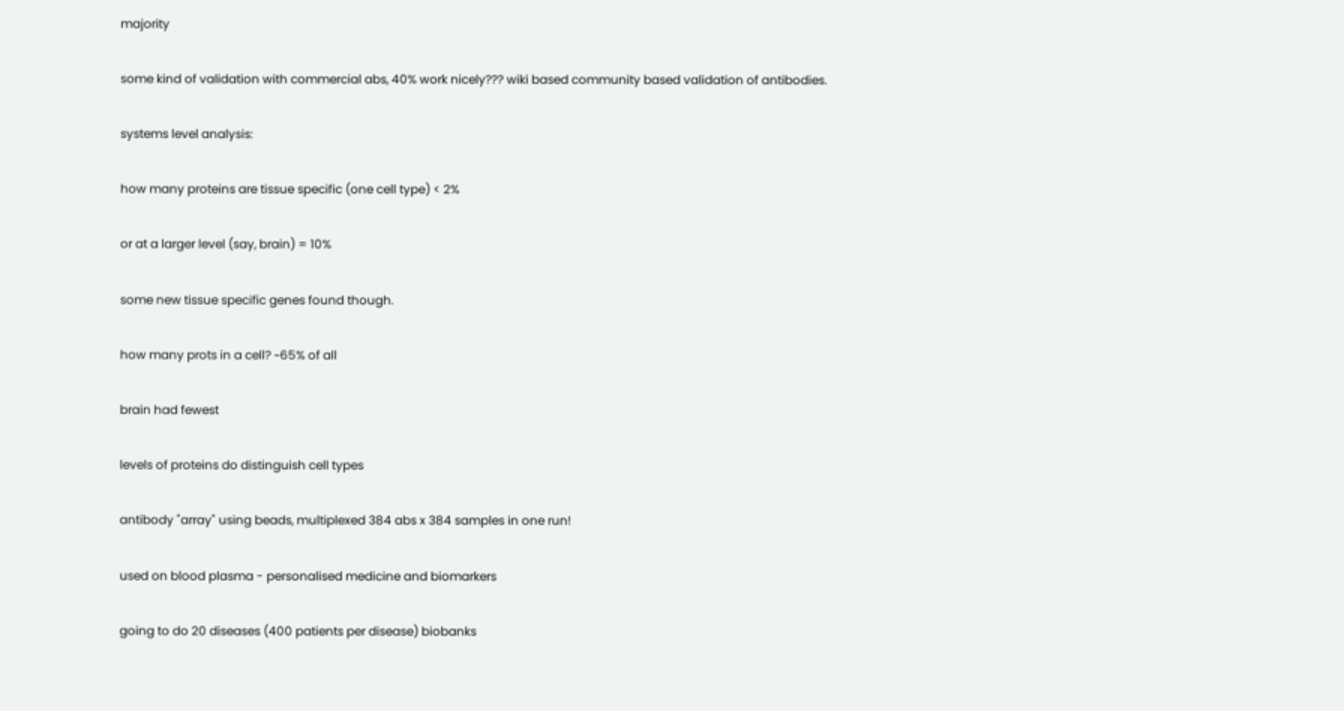majority

some kind of validation with commercial abs, 40% work nicely??? wiki based community based validation of antibodies.

systems level analysis:

how many proteins are tissue specific (one cell type) < 2%

or at a larger level (say, brain) = 10%

some new tissue specific genes found though.

how many prots in a cell? ~65% of all

brain had fewest

levels of proteins do distinguish cell types

antibody "array" using beads, multiplexed 384 abs x 384 samples in one run!

used on blood plasma - personalised medicine and biomarkers

going to do 20 diseases (400 patients per disease) biobanks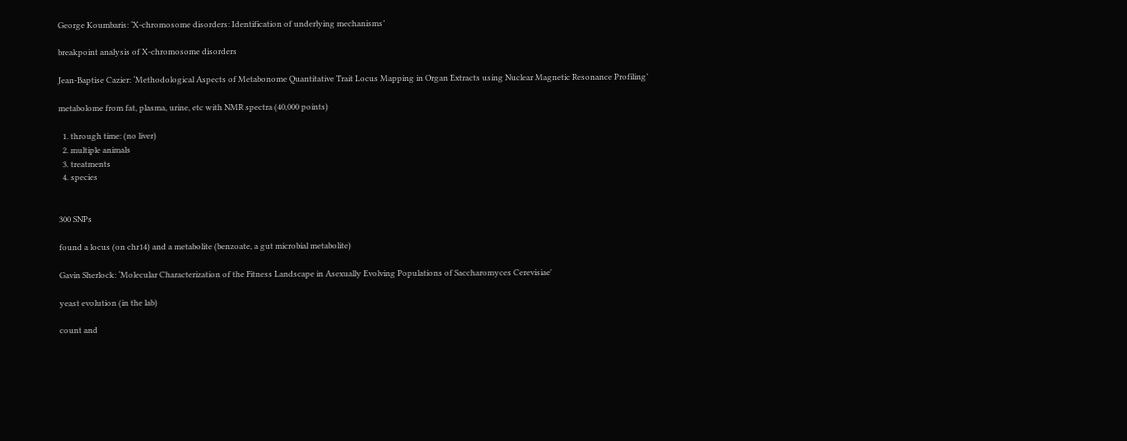George Koumbaris: ‘X-chromosome disorders: Identification of underlying mechanisms’

breakpoint analysis of X-chromosome disorders

Jean-Baptise Cazier: ‘Methodological Aspects of Metabonome Quantitative Trait Locus Mapping in Organ Extracts using Nuclear Magnetic Resonance Profiling’

metabolome from fat, plasma, urine, etc with NMR spectra (40,000 points)

  1. through time: (no liver)
  2. multiple animals
  3. treatments
  4. species


300 SNPs

found a locus (on chr14) and a metabolite (benzoate, a gut microbial metabolite)

Gavin Sherlock: ‘Molecular Characterization of the Fitness Landscape in Asexually Evolving Populations of Saccharomyces Cerevisiae'

yeast evolution (in the lab)

count and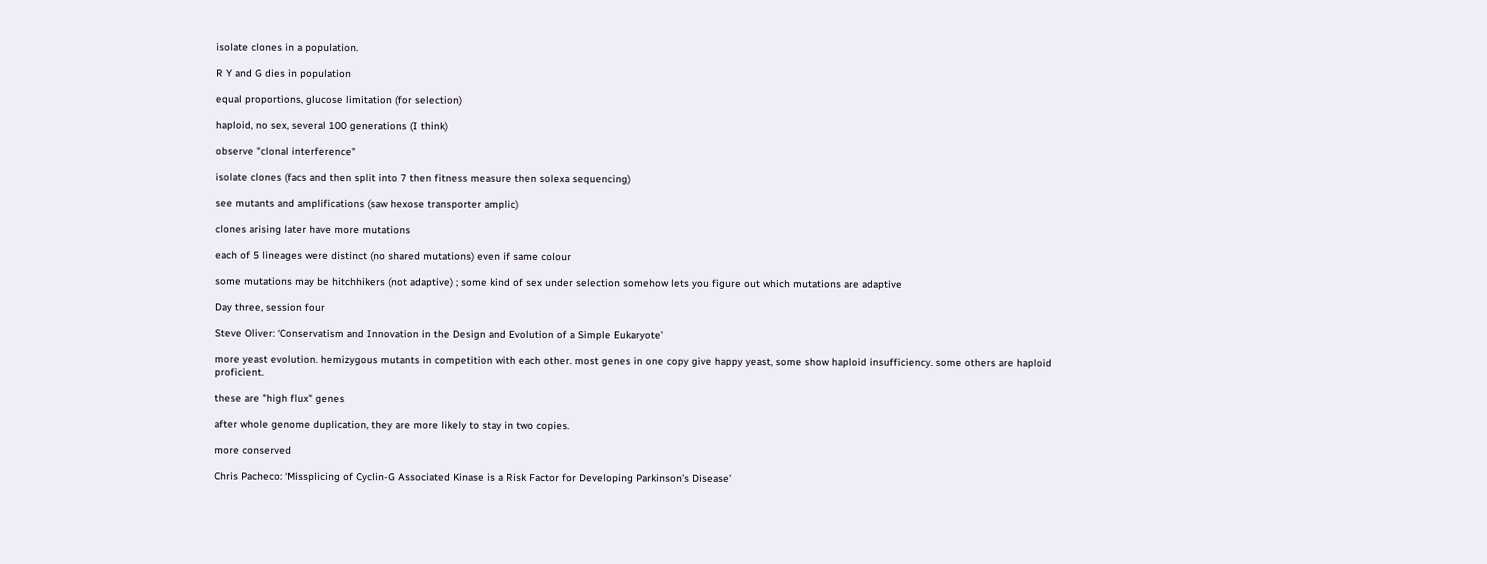isolate clones in a population.

R Y and G dies in population

equal proportions, glucose limitation (for selection)

haploid, no sex, several 100 generations (I think)

observe "clonal interference"

isolate clones (facs and then split into 7 then fitness measure then solexa sequencing)

see mutants and amplifications (saw hexose transporter amplic)

clones arising later have more mutations

each of 5 lineages were distinct (no shared mutations) even if same colour

some mutations may be hitchhikers (not adaptive) ; some kind of sex under selection somehow lets you figure out which mutations are adaptive

Day three, session four

Steve Oliver: ‘Conservatism and Innovation in the Design and Evolution of a Simple Eukaryote’

more yeast evolution. hemizygous mutants in competition with each other. most genes in one copy give happy yeast, some show haploid insufficiency. some others are haploid proficient.

these are "high flux" genes

after whole genome duplication, they are more likely to stay in two copies.

more conserved

Chris Pacheco: ‘Missplicing of Cyclin-G Associated Kinase is a Risk Factor for Developing Parkinson’s Disease’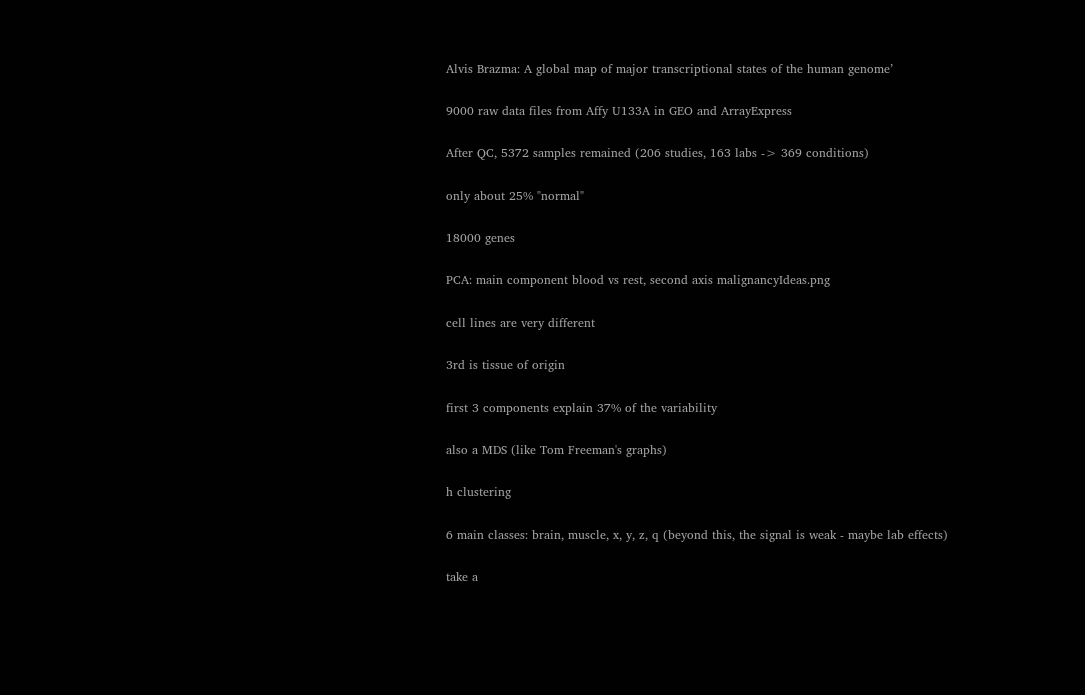Alvis Brazma: A global map of major transcriptional states of the human genome’

9000 raw data files from Affy U133A in GEO and ArrayExpress

After QC, 5372 samples remained (206 studies, 163 labs -> 369 conditions)

only about 25% "normal"

18000 genes

PCA: main component blood vs rest, second axis malignancyIdeas.png

cell lines are very different

3rd is tissue of origin

first 3 components explain 37% of the variability

also a MDS (like Tom Freeman's graphs)

h clustering

6 main classes: brain, muscle, x, y, z, q (beyond this, the signal is weak - maybe lab effects)

take a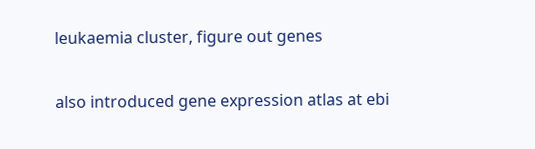leukaemia cluster, figure out genes

also introduced gene expression atlas at ebi